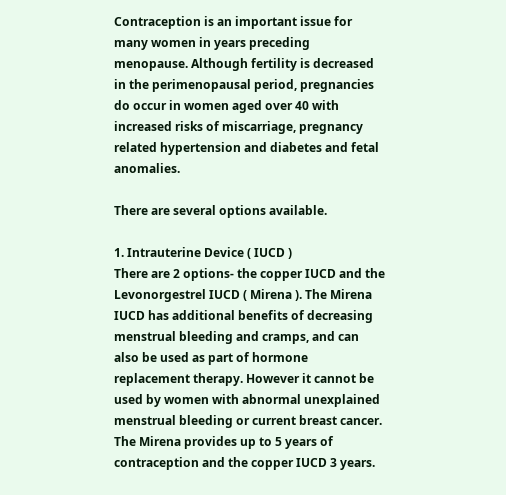Contraception is an important issue for many women in years preceding menopause. Although fertility is decreased in the perimenopausal period, pregnancies do occur in women aged over 40 with increased risks of miscarriage, pregnancy related hypertension and diabetes and fetal anomalies.

There are several options available.

1. Intrauterine Device ( IUCD )
There are 2 options- the copper IUCD and the Levonorgestrel IUCD ( Mirena ). The Mirena IUCD has additional benefits of decreasing menstrual bleeding and cramps, and can also be used as part of hormone replacement therapy. However it cannot be used by women with abnormal unexplained menstrual bleeding or current breast cancer. The Mirena provides up to 5 years of contraception and the copper IUCD 3 years.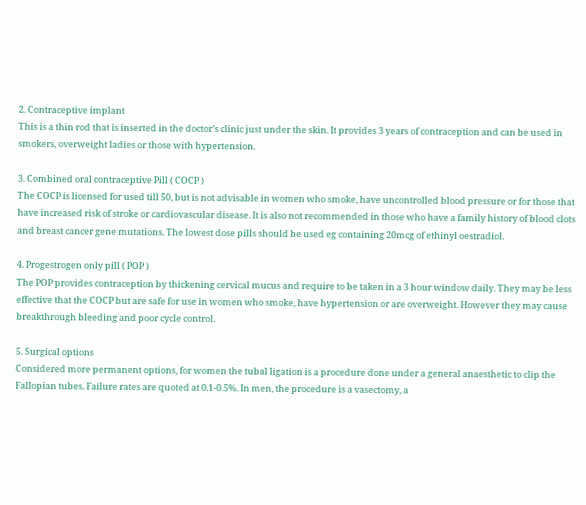2. Contraceptive implant
This is a thin rod that is inserted in the doctor’s clinic just under the skin. It provides 3 years of contraception and can be used in smokers, overweight ladies or those with hypertension.

3. Combined oral contraceptive Pill ( COCP )
The COCP is licensed for used till 50, but is not advisable in women who smoke, have uncontrolled blood pressure or for those that have increased risk of stroke or cardiovascular disease. It is also not recommended in those who have a family history of blood clots and breast cancer gene mutations. The lowest dose pills should be used eg containing 20mcg of ethinyl oestradiol.

4. Progestrogen only pill ( POP )
The POP provides contraception by thickening cervical mucus and require to be taken in a 3 hour window daily. They may be less effective that the COCP but are safe for use in women who smoke, have hypertension or are overweight. However they may cause breakthrough bleeding and poor cycle control.

5. Surgical options
Considered more permanent options, for women the tubal ligation is a procedure done under a general anaesthetic to clip the Fallopian tubes. Failure rates are quoted at 0.1-0.5%. In men, the procedure is a vasectomy, a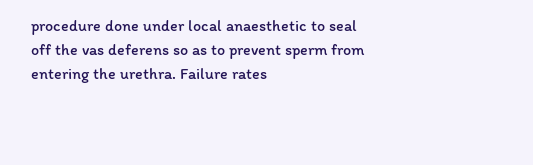procedure done under local anaesthetic to seal off the vas deferens so as to prevent sperm from entering the urethra. Failure rates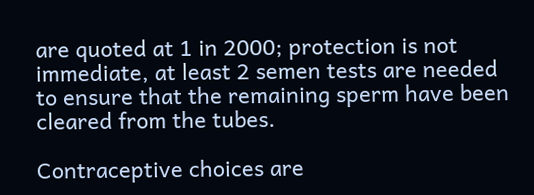are quoted at 1 in 2000; protection is not immediate, at least 2 semen tests are needed to ensure that the remaining sperm have been cleared from the tubes.

Contraceptive choices are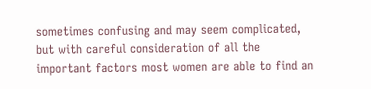sometimes confusing and may seem complicated, but with careful consideration of all the important factors most women are able to find an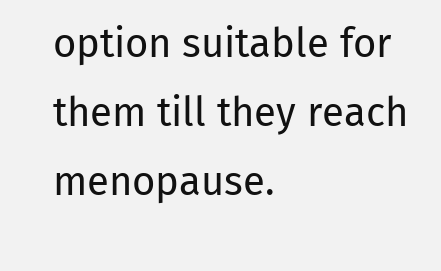option suitable for them till they reach menopause.